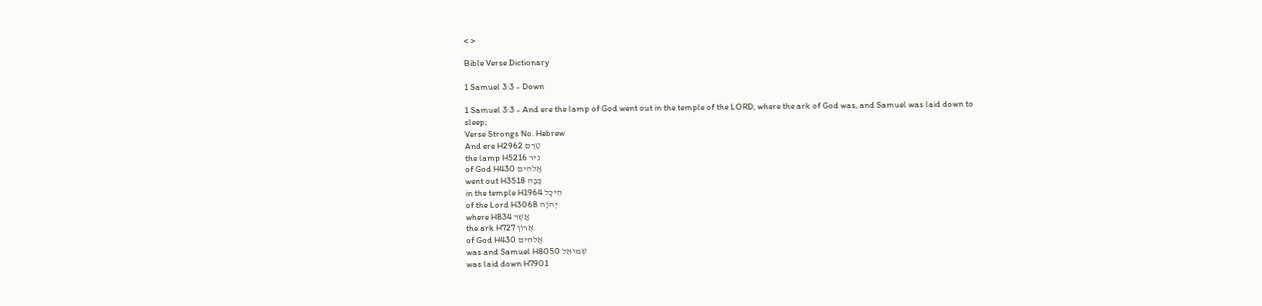< >

Bible Verse Dictionary

1 Samuel 3:3 - Down

1 Samuel 3:3 - And ere the lamp of God went out in the temple of the LORD, where the ark of God was, and Samuel was laid down to sleep;
Verse Strongs No. Hebrew
And ere H2962 טֶרֶם
the lamp H5216 נִיר
of God H430 אֱלֹהִים
went out H3518 כָּבָה
in the temple H1964 הֵיכָל
of the Lord H3068 יְהֹוָה
where H834 אֲשֶׁר
the ark H727 אָרוֹן
of God H430 אֱלֹהִים
was and Samuel H8050 שְׁמוּאֵל
was laid down H7901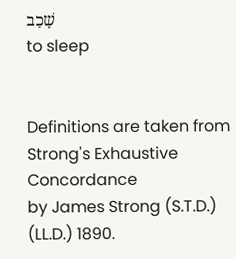שָׁכַב
to sleep


Definitions are taken from Strong's Exhaustive Concordance
by James Strong (S.T.D.) (LL.D.) 1890.